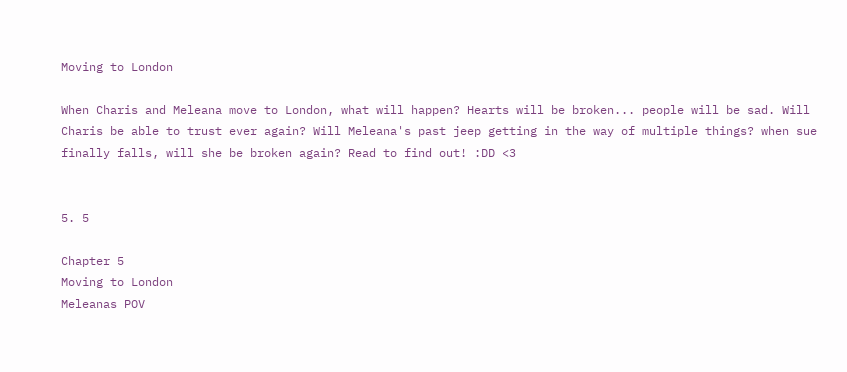Moving to London

When Charis and Meleana move to London, what will happen? Hearts will be broken... people will be sad. Will Charis be able to trust ever again? Will Meleana's past jeep getting in the way of multiple things? when sue finally falls, will she be broken again? Read to find out! :DD <3


5. 5

Chapter 5
Moving to London
Meleanas POV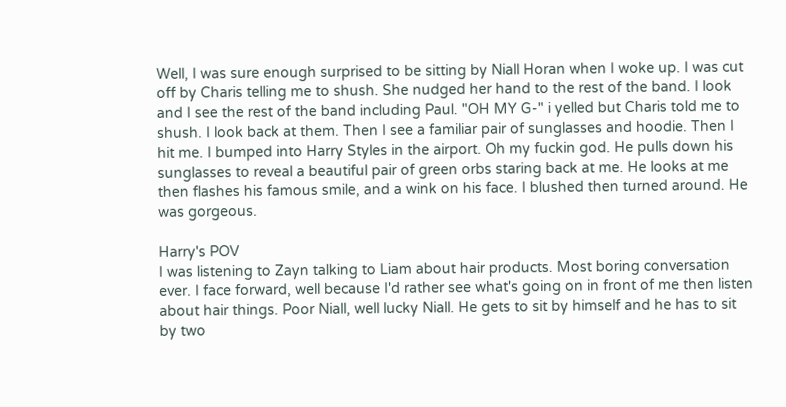Well, I was sure enough surprised to be sitting by Niall Horan when I woke up. I was cut off by Charis telling me to shush. She nudged her hand to the rest of the band. I look and I see the rest of the band including Paul. "OH MY G-" i yelled but Charis told me to shush. I look back at them. Then I see a familiar pair of sunglasses and hoodie. Then I hit me. I bumped into Harry Styles in the airport. Oh my fuckin god. He pulls down his sunglasses to reveal a beautiful pair of green orbs staring back at me. He looks at me then flashes his famous smile, and a wink on his face. I blushed then turned around. He was gorgeous.

Harry's POV
I was listening to Zayn talking to Liam about hair products. Most boring conversation ever. I face forward, well because I'd rather see what's going on in front of me then listen about hair things. Poor Niall, well lucky Niall. He gets to sit by himself and he has to sit by two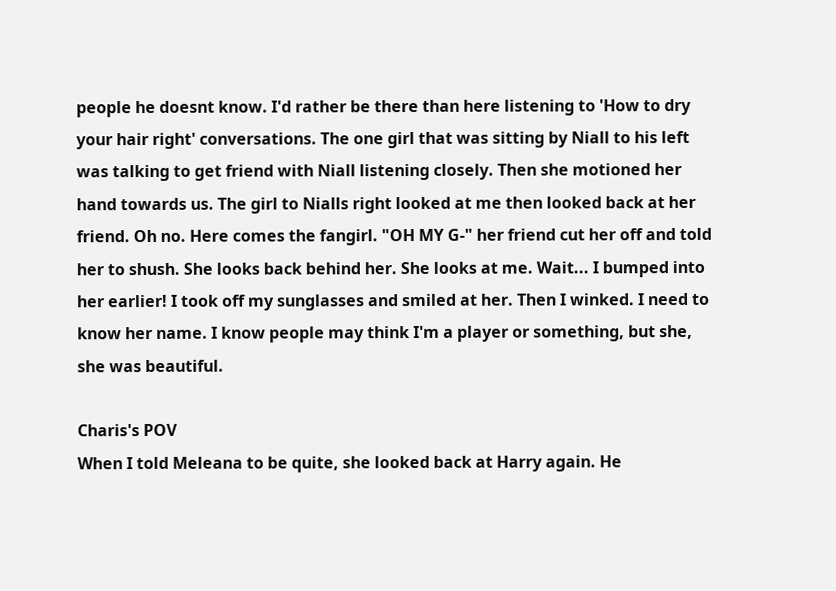people he doesnt know. I'd rather be there than here listening to 'How to dry your hair right' conversations. The one girl that was sitting by Niall to his left was talking to get friend with Niall listening closely. Then she motioned her hand towards us. The girl to Nialls right looked at me then looked back at her friend. Oh no. Here comes the fangirl. "OH MY G-" her friend cut her off and told her to shush. She looks back behind her. She looks at me. Wait... I bumped into her earlier! I took off my sunglasses and smiled at her. Then I winked. I need to know her name. I know people may think I'm a player or something, but she, she was beautiful.

Charis's POV
When I told Meleana to be quite, she looked back at Harry again. He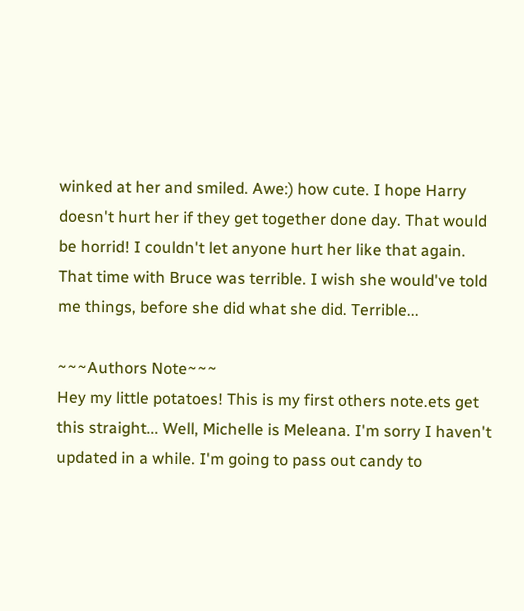winked at her and smiled. Awe:) how cute. I hope Harry doesn't hurt her if they get together done day. That would be horrid! I couldn't let anyone hurt her like that again. That time with Bruce was terrible. I wish she would've told me things, before she did what she did. Terrible...

~~~Authors Note~~~
Hey my little potatoes! This is my first others note.ets get this straight... Well, Michelle is Meleana. I'm sorry I haven't updated in a while. I'm going to pass out candy to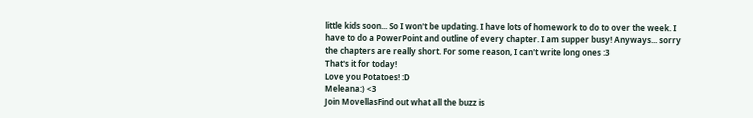little kids soon... So I won't be updating. I have lots of homework to do to over the week. I have to do a PowerPoint and outline of every chapter. I am supper busy! Anyways... sorry the chapters are really short. For some reason, I can't write long ones :3
That's it for today!
Love you Potatoes! :D
Meleana:) <3
Join MovellasFind out what all the buzz is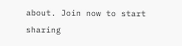about. Join now to start sharing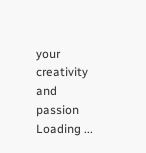your creativity and passion
Loading ...